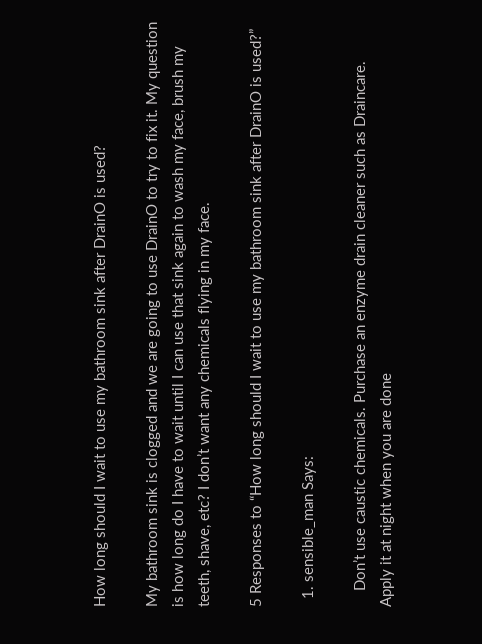How long should I wait to use my bathroom sink after DrainO is used?

My bathroom sink is clogged and we are going to use DrainO to try to fix it. My question is how long do I have to wait until I can use that sink again to wash my face, brush my teeth, shave, etc? I don’t want any chemicals flying in my face.

5 Responses to “How long should I wait to use my bathroom sink after DrainO is used?”

  1. sensible_man Says:

    Don’t use caustic chemicals. Purchase an enzyme drain cleaner such as Draincare. Apply it at night when you are done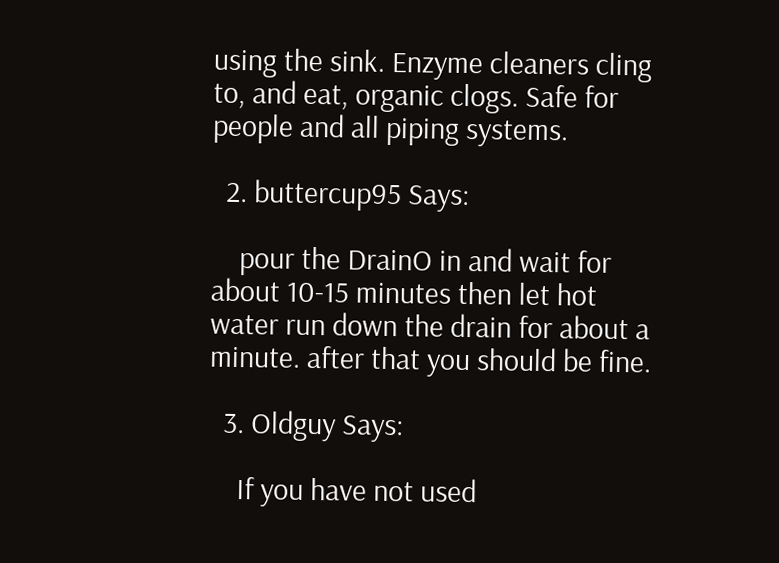using the sink. Enzyme cleaners cling to, and eat, organic clogs. Safe for people and all piping systems.

  2. buttercup95 Says:

    pour the DrainO in and wait for about 10-15 minutes then let hot water run down the drain for about a minute. after that you should be fine.

  3. Oldguy Says:

    If you have not used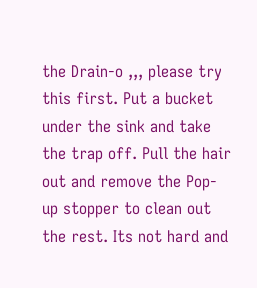the Drain-o ,,, please try this first. Put a bucket under the sink and take the trap off. Pull the hair out and remove the Pop-up stopper to clean out the rest. Its not hard and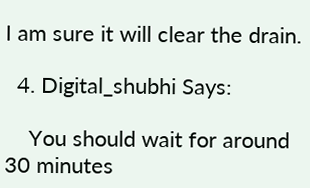I am sure it will clear the drain.

  4. Digital_shubhi Says:

    You should wait for around 30 minutes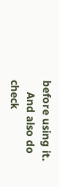before using it.
    And also do check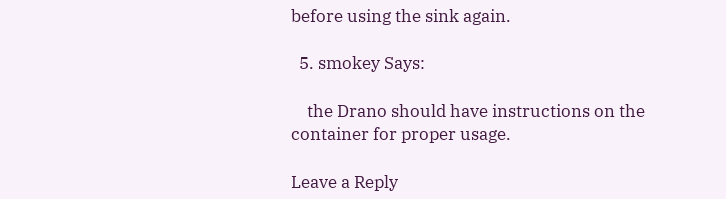before using the sink again.

  5. smokey Says:

    the Drano should have instructions on the container for proper usage.

Leave a Reply